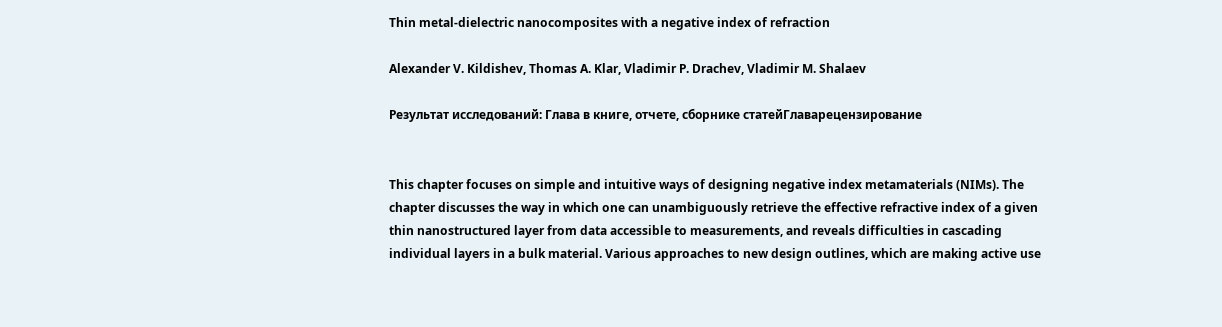Thin metal-dielectric nanocomposites with a negative index of refraction

Alexander V. Kildishev, Thomas A. Klar, Vladimir P. Drachev, Vladimir M. Shalaev

Результат исследований: Глава в книге, отчете, сборнике статейГлаварецензирование


This chapter focuses on simple and intuitive ways of designing negative index metamaterials (NIMs). The chapter discusses the way in which one can unambiguously retrieve the effective refractive index of a given thin nanostructured layer from data accessible to measurements, and reveals difficulties in cascading individual layers in a bulk material. Various approaches to new design outlines, which are making active use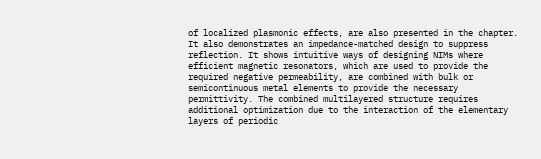of localized plasmonic effects, are also presented in the chapter. It also demonstrates an impedance-matched design to suppress reflection. It shows intuitive ways of designing NIMs where efficient magnetic resonators, which are used to provide the required negative permeability, are combined with bulk or semicontinuous metal elements to provide the necessary permittivity. The combined multilayered structure requires additional optimization due to the interaction of the elementary layers of periodic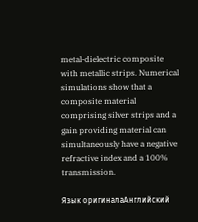metal-dielectric composite with metallic strips. Numerical simulations show that a composite material comprising silver strips and a gain providing material can simultaneously have a negative refractive index and a 100% transmission.

Язык оригиналаАнглийский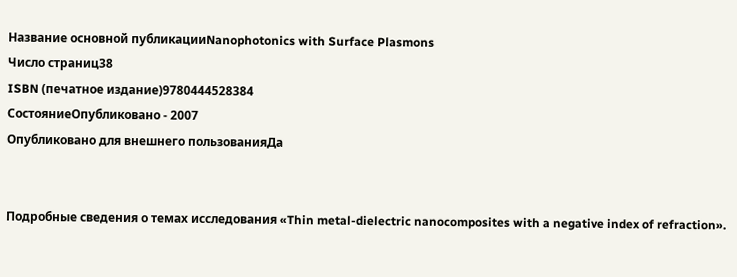Название основной публикацииNanophotonics with Surface Plasmons
Число страниц38
ISBN (печатное издание)9780444528384
СостояниеОпубликовано - 2007
Опубликовано для внешнего пользованияДа


Подробные сведения о темах исследования «Thin metal-dielectric nanocomposites with a negative index of refraction».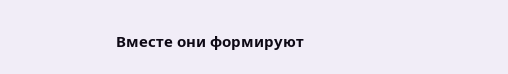Вместе они формируют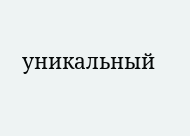уникальный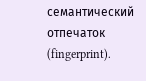семантический отпечаток (fingerprint).